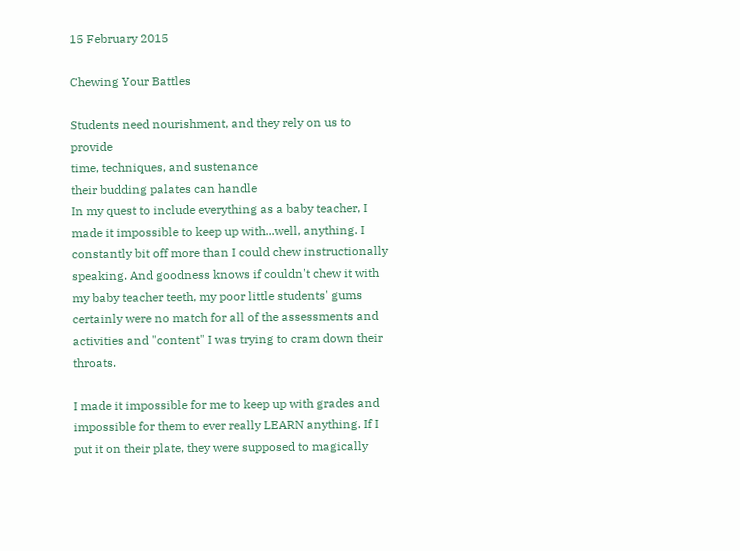15 February 2015

Chewing Your Battles

Students need nourishment, and they rely on us to provide
time, techniques, and sustenance
their budding palates can handle
In my quest to include everything as a baby teacher, I made it impossible to keep up with...well, anything. I constantly bit off more than I could chew instructionally speaking. And goodness knows if couldn't chew it with my baby teacher teeth, my poor little students' gums certainly were no match for all of the assessments and activities and "content" I was trying to cram down their throats.

I made it impossible for me to keep up with grades and impossible for them to ever really LEARN anything. If I put it on their plate, they were supposed to magically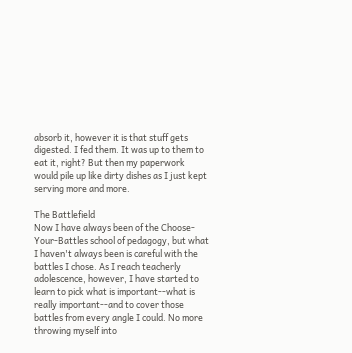absorb it, however it is that stuff gets digested. I fed them. It was up to them to eat it, right? But then my paperwork would pile up like dirty dishes as I just kept serving more and more.

The Battlefield
Now I have always been of the Choose-Your-Battles school of pedagogy, but what I haven't always been is careful with the battles I chose. As I reach teacherly adolescence, however, I have started to learn to pick what is important--what is really important--and to cover those battles from every angle I could. No more throwing myself into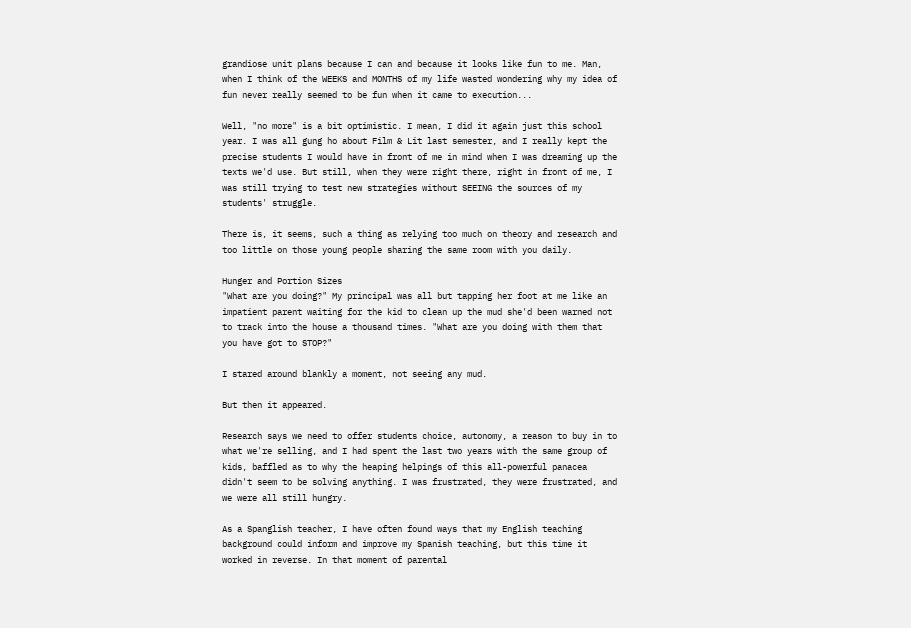grandiose unit plans because I can and because it looks like fun to me. Man, when I think of the WEEKS and MONTHS of my life wasted wondering why my idea of fun never really seemed to be fun when it came to execution...

Well, "no more" is a bit optimistic. I mean, I did it again just this school year. I was all gung ho about Film & Lit last semester, and I really kept the precise students I would have in front of me in mind when I was dreaming up the texts we'd use. But still, when they were right there, right in front of me, I was still trying to test new strategies without SEEING the sources of my students' struggle.

There is, it seems, such a thing as relying too much on theory and research and too little on those young people sharing the same room with you daily.

Hunger and Portion Sizes
"What are you doing?" My principal was all but tapping her foot at me like an impatient parent waiting for the kid to clean up the mud she'd been warned not to track into the house a thousand times. "What are you doing with them that you have got to STOP?"

I stared around blankly a moment, not seeing any mud.

But then it appeared.

Research says we need to offer students choice, autonomy, a reason to buy in to what we're selling, and I had spent the last two years with the same group of kids, baffled as to why the heaping helpings of this all-powerful panacea didn't seem to be solving anything. I was frustrated, they were frustrated, and we were all still hungry.

As a Spanglish teacher, I have often found ways that my English teaching background could inform and improve my Spanish teaching, but this time it worked in reverse. In that moment of parental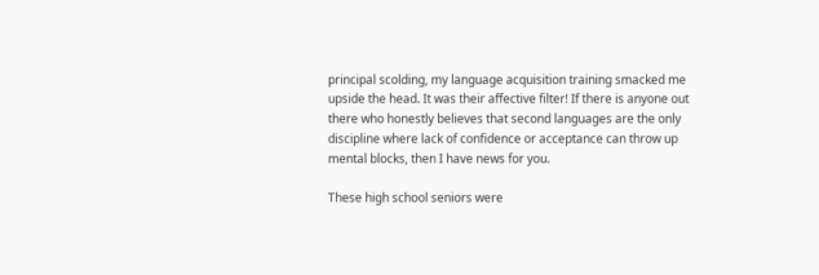principal scolding, my language acquisition training smacked me upside the head. It was their affective filter! If there is anyone out there who honestly believes that second languages are the only discipline where lack of confidence or acceptance can throw up mental blocks, then I have news for you.

These high school seniors were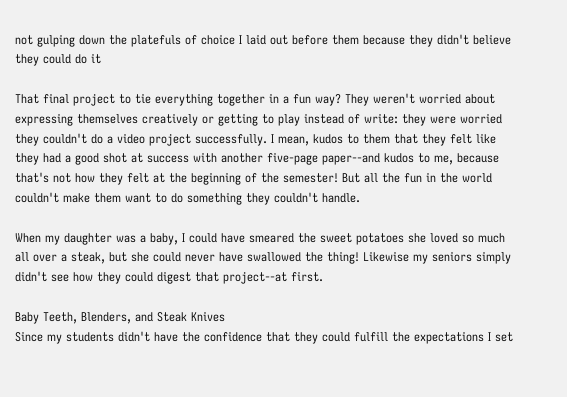not gulping down the platefuls of choice I laid out before them because they didn't believe they could do it

That final project to tie everything together in a fun way? They weren't worried about expressing themselves creatively or getting to play instead of write: they were worried they couldn't do a video project successfully. I mean, kudos to them that they felt like they had a good shot at success with another five-page paper--and kudos to me, because that's not how they felt at the beginning of the semester! But all the fun in the world couldn't make them want to do something they couldn't handle.

When my daughter was a baby, I could have smeared the sweet potatoes she loved so much all over a steak, but she could never have swallowed the thing! Likewise my seniors simply didn't see how they could digest that project--at first.

Baby Teeth, Blenders, and Steak Knives
Since my students didn't have the confidence that they could fulfill the expectations I set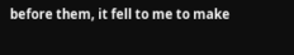before them, it fell to me to make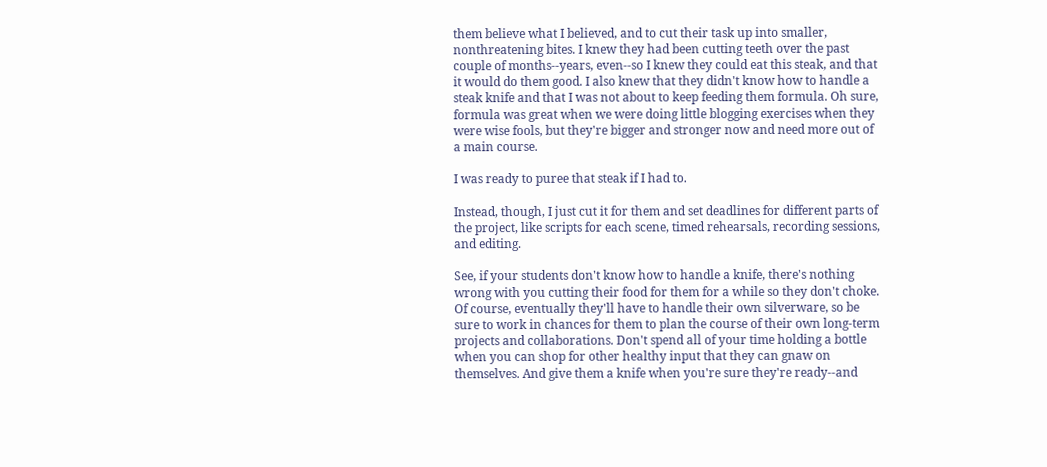them believe what I believed, and to cut their task up into smaller, nonthreatening bites. I knew they had been cutting teeth over the past couple of months--years, even--so I knew they could eat this steak, and that it would do them good. I also knew that they didn't know how to handle a steak knife and that I was not about to keep feeding them formula. Oh sure, formula was great when we were doing little blogging exercises when they were wise fools, but they're bigger and stronger now and need more out of a main course.

I was ready to puree that steak if I had to.

Instead, though, I just cut it for them and set deadlines for different parts of the project, like scripts for each scene, timed rehearsals, recording sessions, and editing.

See, if your students don't know how to handle a knife, there's nothing wrong with you cutting their food for them for a while so they don't choke. Of course, eventually they'll have to handle their own silverware, so be sure to work in chances for them to plan the course of their own long-term projects and collaborations. Don't spend all of your time holding a bottle when you can shop for other healthy input that they can gnaw on themselves. And give them a knife when you're sure they're ready--and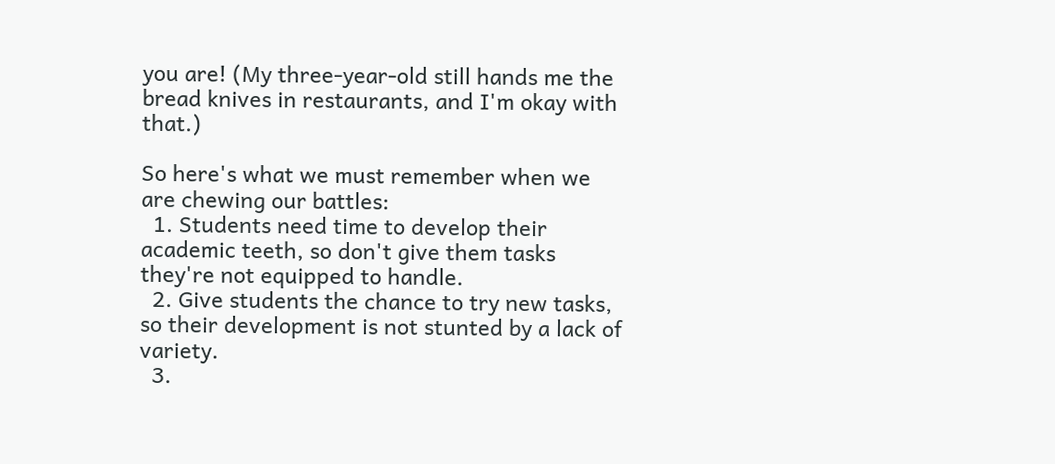you are! (My three-year-old still hands me the bread knives in restaurants, and I'm okay with that.)

So here's what we must remember when we are chewing our battles:
  1. Students need time to develop their academic teeth, so don't give them tasks they're not equipped to handle.
  2. Give students the chance to try new tasks, so their development is not stunted by a lack of variety.
  3.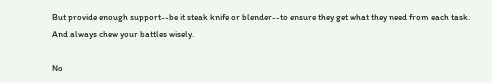But provide enough support--be it steak knife or blender--to ensure they get what they need from each task.
And always chew your battles wisely.

No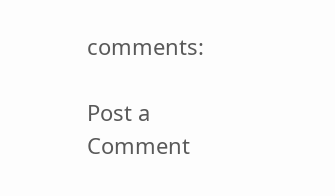comments:

Post a Comment